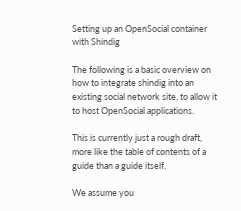Setting up an OpenSocial container with Shindig

The following is a basic overview on how to integrate shindig into an existing social network site, to allow it to host OpenSocial applications.

This is currently just a rough draft, more like the table of contents of a guide than a guide itself.

We assume you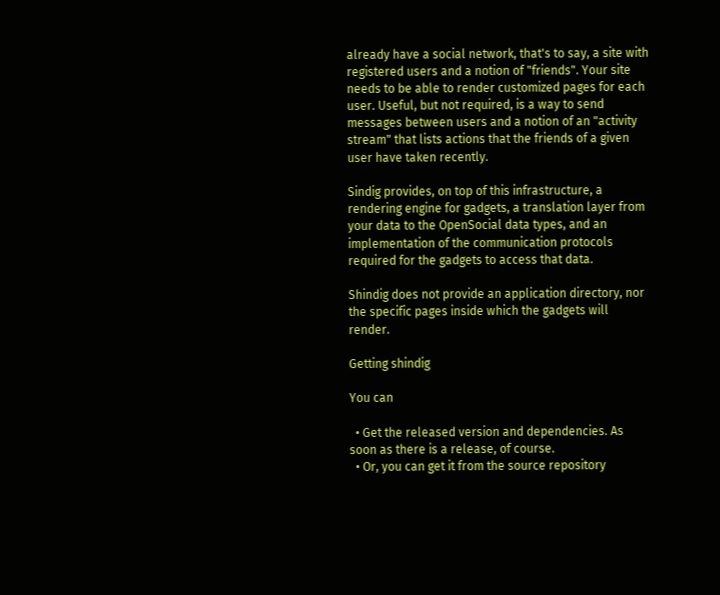already have a social network, that's to say, a site with registered users and a notion of "friends". Your site needs to be able to render customized pages for each user. Useful, but not required, is a way to send messages between users and a notion of an "activity stream" that lists actions that the friends of a given user have taken recently.

Sindig provides, on top of this infrastructure, a rendering engine for gadgets, a translation layer from your data to the OpenSocial data types, and an implementation of the communication protocols required for the gadgets to access that data.

Shindig does not provide an application directory, nor the specific pages inside which the gadgets will render.

Getting shindig

You can

  • Get the released version and dependencies. As soon as there is a release, of course.
  • Or, you can get it from the source repository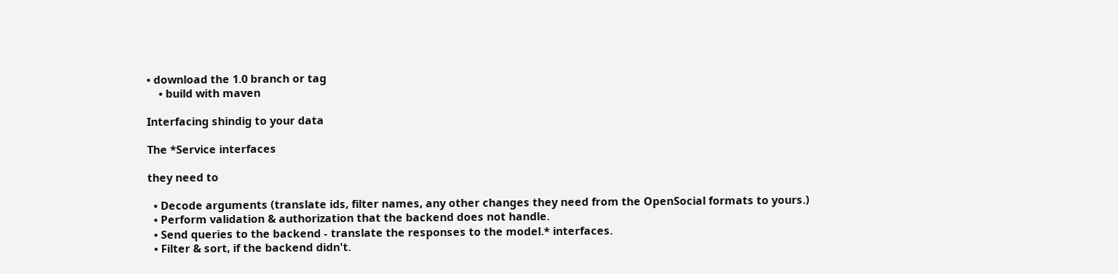• download the 1.0 branch or tag
    • build with maven

Interfacing shindig to your data

The *Service interfaces

they need to

  • Decode arguments (translate ids, filter names, any other changes they need from the OpenSocial formats to yours.)
  • Perform validation & authorization that the backend does not handle.
  • Send queries to the backend - translate the responses to the model.* interfaces.
  • Filter & sort, if the backend didn't.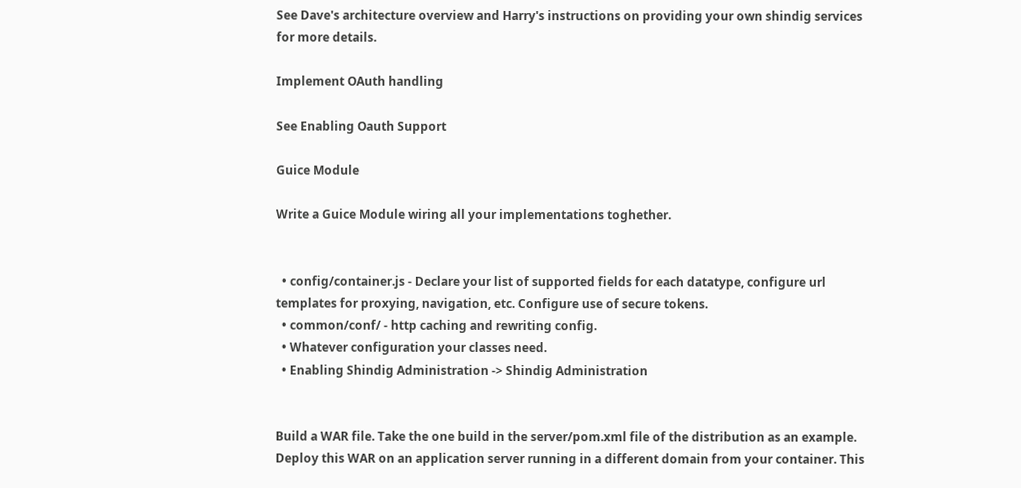See Dave's architecture overview and Harry's instructions on providing your own shindig services for more details.

Implement OAuth handling

See Enabling Oauth Support

Guice Module

Write a Guice Module wiring all your implementations toghether.


  • config/container.js - Declare your list of supported fields for each datatype, configure url templates for proxying, navigation, etc. Configure use of secure tokens.
  • common/conf/ - http caching and rewriting config.
  • Whatever configuration your classes need.
  • Enabling Shindig Administration -> Shindig Administration


Build a WAR file. Take the one build in the server/pom.xml file of the distribution as an example. Deploy this WAR on an application server running in a different domain from your container. This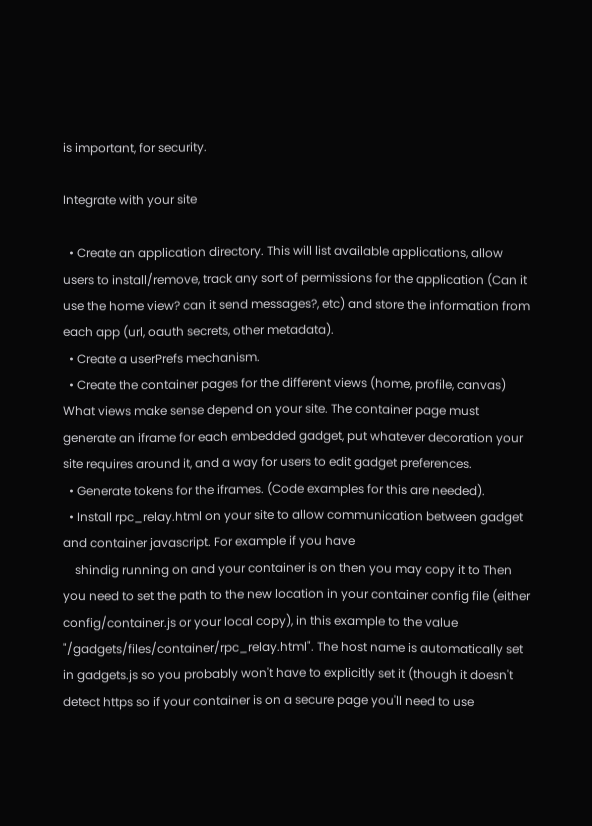is important, for security.

Integrate with your site

  • Create an application directory. This will list available applications, allow users to install/remove, track any sort of permissions for the application (Can it use the home view? can it send messages?, etc) and store the information from each app (url, oauth secrets, other metadata).
  • Create a userPrefs mechanism.
  • Create the container pages for the different views (home, profile, canvas) What views make sense depend on your site. The container page must generate an iframe for each embedded gadget, put whatever decoration your site requires around it, and a way for users to edit gadget preferences.
  • Generate tokens for the iframes. (Code examples for this are needed).
  • Install rpc_relay.html on your site to allow communication between gadget and container javascript. For example if you have
    shindig running on and your container is on then you may copy it to Then you need to set the path to the new location in your container config file (either config/container.js or your local copy), in this example to the value "/gadgets/files/container/rpc_relay.html". The host name is automatically set in gadgets.js so you probably won't have to explicitly set it (though it doesn't detect https so if your container is on a secure page you'll need to use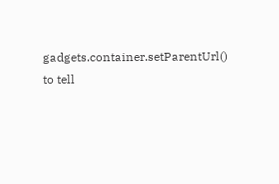gadgets.container.setParentUrl() to tell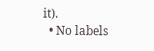it).
  • No labels